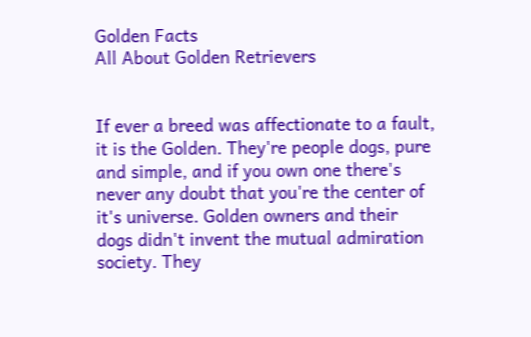Golden Facts
All About Golden Retrievers


If ever a breed was affectionate to a fault, it is the Golden. They're people dogs, pure and simple, and if you own one there's never any doubt that you're the center of it's universe. Golden owners and their dogs didn't invent the mutual admiration society. They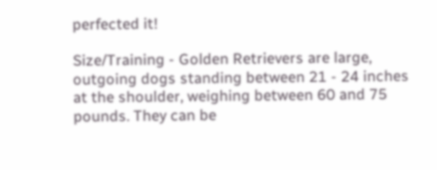perfected it!

Size/Training - Golden Retrievers are large, outgoing dogs standing between 21 - 24 inches at the shoulder, weighing between 60 and 75 pounds. They can be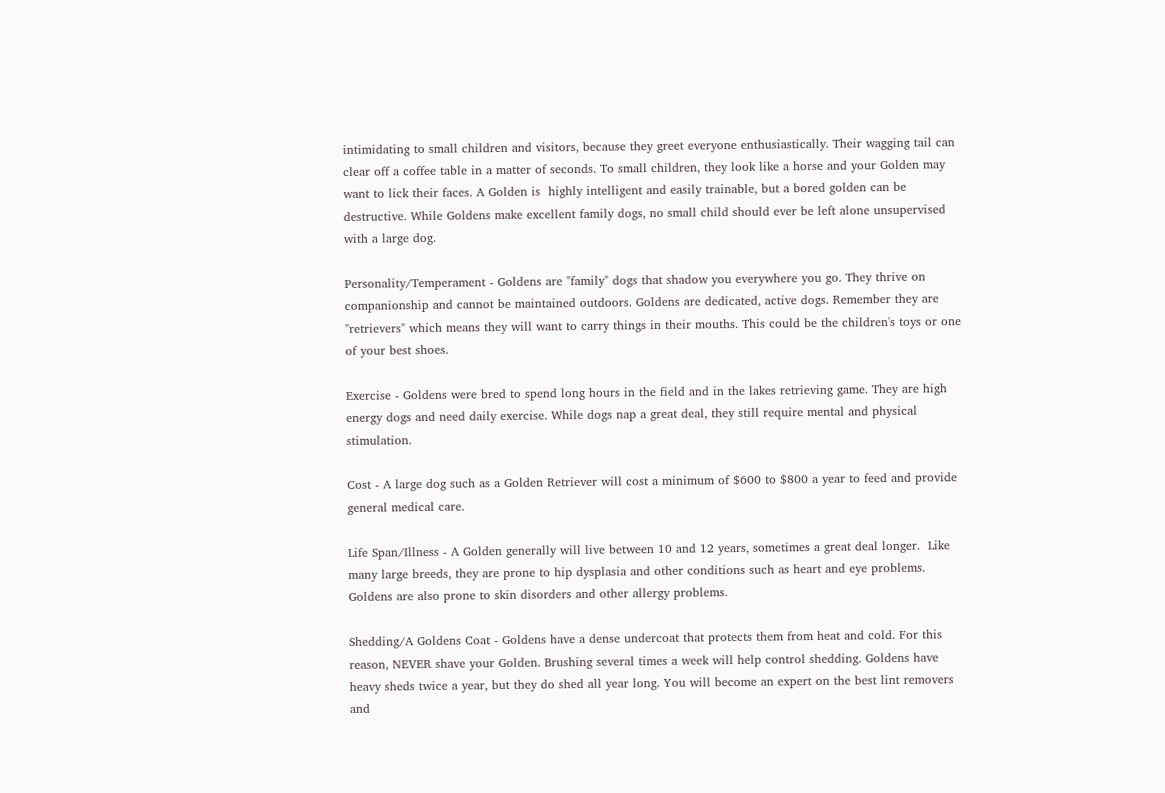intimidating to small children and visitors, because they greet everyone enthusiastically. Their wagging tail can clear off a coffee table in a matter of seconds. To small children, they look like a horse and your Golden may want to lick their faces. A Golden is  highly intelligent and easily trainable, but a bored golden can be destructive. While Goldens make excellent family dogs, no small child should ever be left alone unsupervised with a large dog.

Personality/Temperament - Goldens are "family" dogs that shadow you everywhere you go. They thrive on companionship and cannot be maintained outdoors. Goldens are dedicated, active dogs. Remember they are "retrievers" which means they will want to carry things in their mouths. This could be the children's toys or one of your best shoes.

Exercise - Goldens were bred to spend long hours in the field and in the lakes retrieving game. They are high energy dogs and need daily exercise. While dogs nap a great deal, they still require mental and physical stimulation.

Cost - A large dog such as a Golden Retriever will cost a minimum of $600 to $800 a year to feed and provide general medical care.

Life Span/Illness - A Golden generally will live between 10 and 12 years, sometimes a great deal longer.  Like many large breeds, they are prone to hip dysplasia and other conditions such as heart and eye problems. Goldens are also prone to skin disorders and other allergy problems.

Shedding/A Goldens Coat - Goldens have a dense undercoat that protects them from heat and cold. For this reason, NEVER shave your Golden. Brushing several times a week will help control shedding. Goldens have heavy sheds twice a year, but they do shed all year long. You will become an expert on the best lint removers and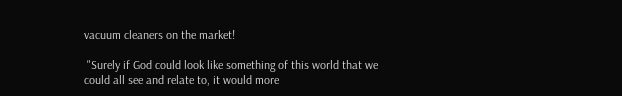vacuum cleaners on the market!

 "Surely if God could look like something of this world that we could all see and relate to, it would more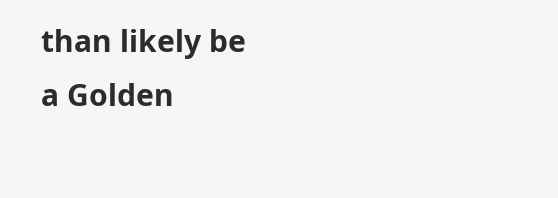than likely be a Golden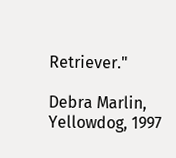Retriever."

Debra Marlin, Yellowdog, 1997